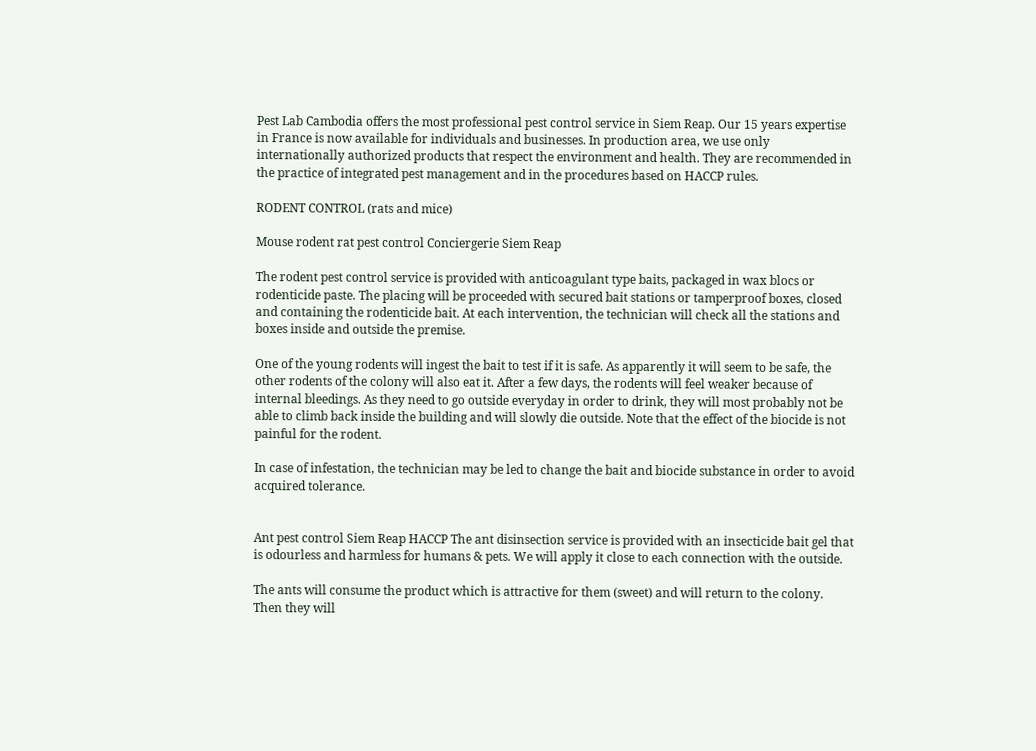Pest Lab Cambodia offers the most professional pest control service in Siem Reap. Our 15 years expertise in France is now available for individuals and businesses. In production area, we use only internationally authorized products that respect the environment and health. They are recommended in the practice of integrated pest management and in the procedures based on HACCP rules.

RODENT CONTROL (rats and mice)

Mouse rodent rat pest control Conciergerie Siem Reap

The rodent pest control service is provided with anticoagulant type baits, packaged in wax blocs or rodenticide paste. The placing will be proceeded with secured bait stations or tamperproof boxes, closed and containing the rodenticide bait. At each intervention, the technician will check all the stations and boxes inside and outside the premise.

One of the young rodents will ingest the bait to test if it is safe. As apparently it will seem to be safe, the other rodents of the colony will also eat it. After a few days, the rodents will feel weaker because of internal bleedings. As they need to go outside everyday in order to drink, they will most probably not be able to climb back inside the building and will slowly die outside. Note that the effect of the biocide is not painful for the rodent.

In case of infestation, the technician may be led to change the bait and biocide substance in order to avoid acquired tolerance.


Ant pest control Siem Reap HACCP The ant disinsection service is provided with an insecticide bait gel that is odourless and harmless for humans & pets. We will apply it close to each connection with the outside.

The ants will consume the product which is attractive for them (sweet) and will return to the colony. Then they will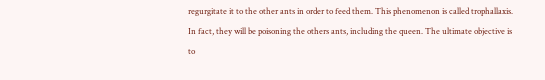regurgitate it to the other ants in order to feed them. This phenomenon is called trophallaxis. In fact, they will be poisoning the others ants, including the queen. The ultimate objective is to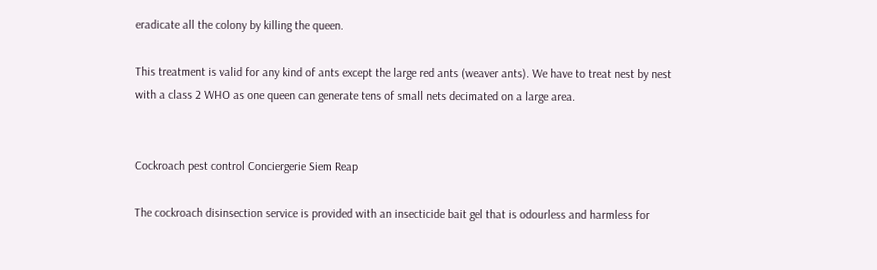eradicate all the colony by killing the queen.

This treatment is valid for any kind of ants except the large red ants (weaver ants). We have to treat nest by nest with a class 2 WHO as one queen can generate tens of small nets decimated on a large area.


Cockroach pest control Conciergerie Siem Reap

The cockroach disinsection service is provided with an insecticide bait gel that is odourless and harmless for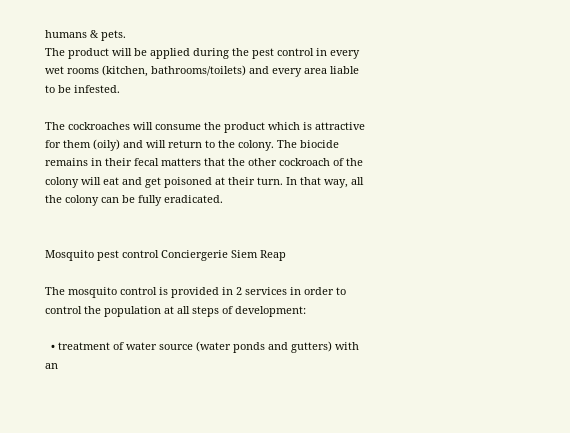humans & pets.
The product will be applied during the pest control in every wet rooms (kitchen, bathrooms/toilets) and every area liable to be infested.

The cockroaches will consume the product which is attractive for them (oily) and will return to the colony. The biocide remains in their fecal matters that the other cockroach of the colony will eat and get poisoned at their turn. In that way, all the colony can be fully eradicated.


Mosquito pest control Conciergerie Siem Reap

The mosquito control is provided in 2 services in order to control the population at all steps of development:

  • treatment of water source (water ponds and gutters) with an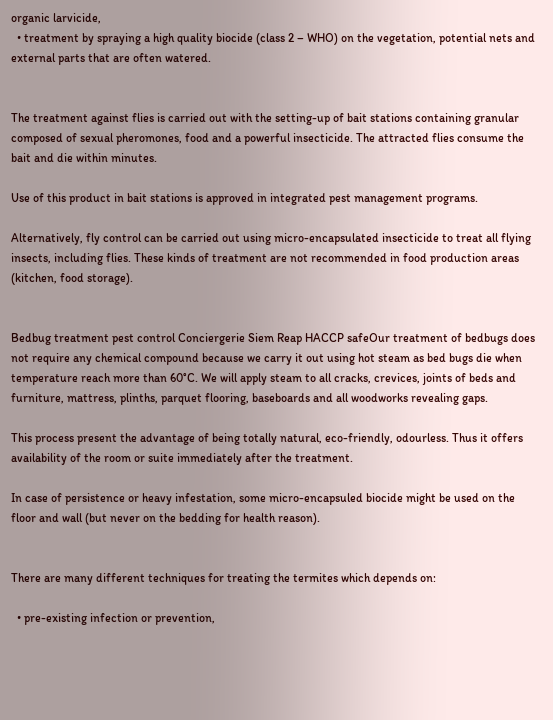organic larvicide,
  • treatment by spraying a high quality biocide (class 2 – WHO) on the vegetation, potential nets and external parts that are often watered.


The treatment against flies is carried out with the setting-up of bait stations containing granular composed of sexual pheromones, food and a powerful insecticide. The attracted flies consume the bait and die within minutes.

Use of this product in bait stations is approved in integrated pest management programs.

Alternatively, fly control can be carried out using micro-encapsulated insecticide to treat all flying insects, including flies. These kinds of treatment are not recommended in food production areas (kitchen, food storage).


Bedbug treatment pest control Conciergerie Siem Reap HACCP safeOur treatment of bedbugs does not require any chemical compound because we carry it out using hot steam as bed bugs die when temperature reach more than 60°C. We will apply steam to all cracks, crevices, joints of beds and furniture, mattress, plinths, parquet flooring, baseboards and all woodworks revealing gaps.

This process present the advantage of being totally natural, eco-friendly, odourless. Thus it offers availability of the room or suite immediately after the treatment.

In case of persistence or heavy infestation, some micro-encapsuled biocide might be used on the floor and wall (but never on the bedding for health reason).


There are many different techniques for treating the termites which depends on:

  • pre-existing infection or prevention,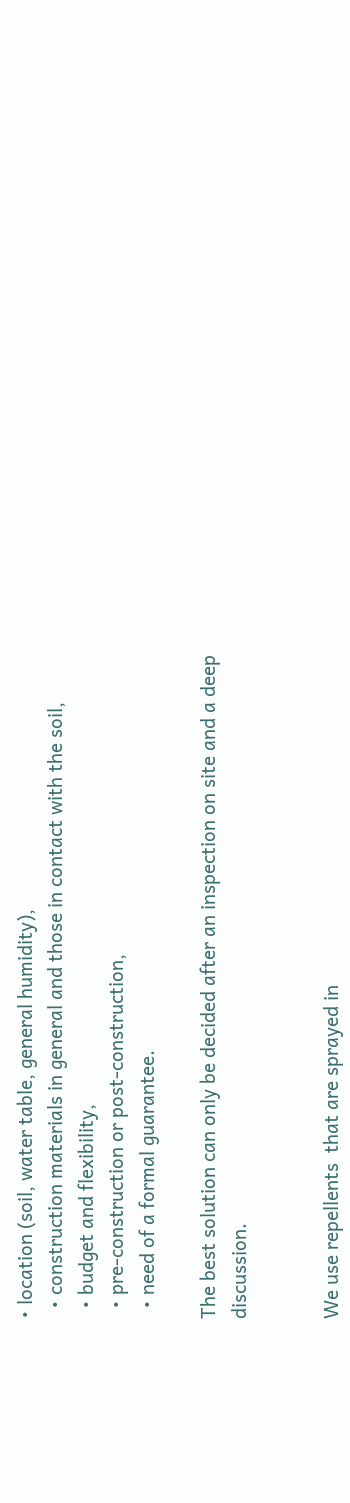• location (soil, water table, general humidity),
  • construction materials in general and those in contact with the soil,
  • budget and flexibility,
  • pre-construction or post-construction,
  • need of a formal guarantee.

The best solution can only be decided after an inspection on site and a deep discussion.


We use repellents  that are sprayed in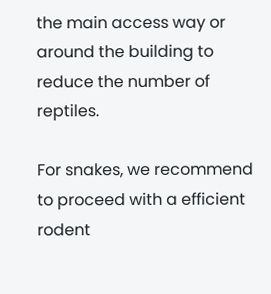the main access way or around the building to reduce the number of reptiles.

For snakes, we recommend to proceed with a efficient rodent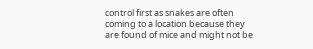control first as snakes are often coming to a location because they are found of mice and might not be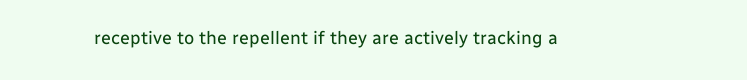receptive to the repellent if they are actively tracking a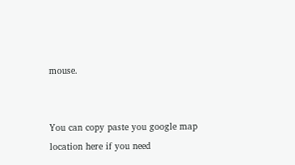mouse.


You can copy paste you google map location here if you need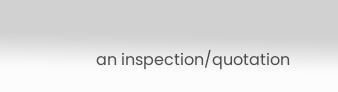an inspection/quotation